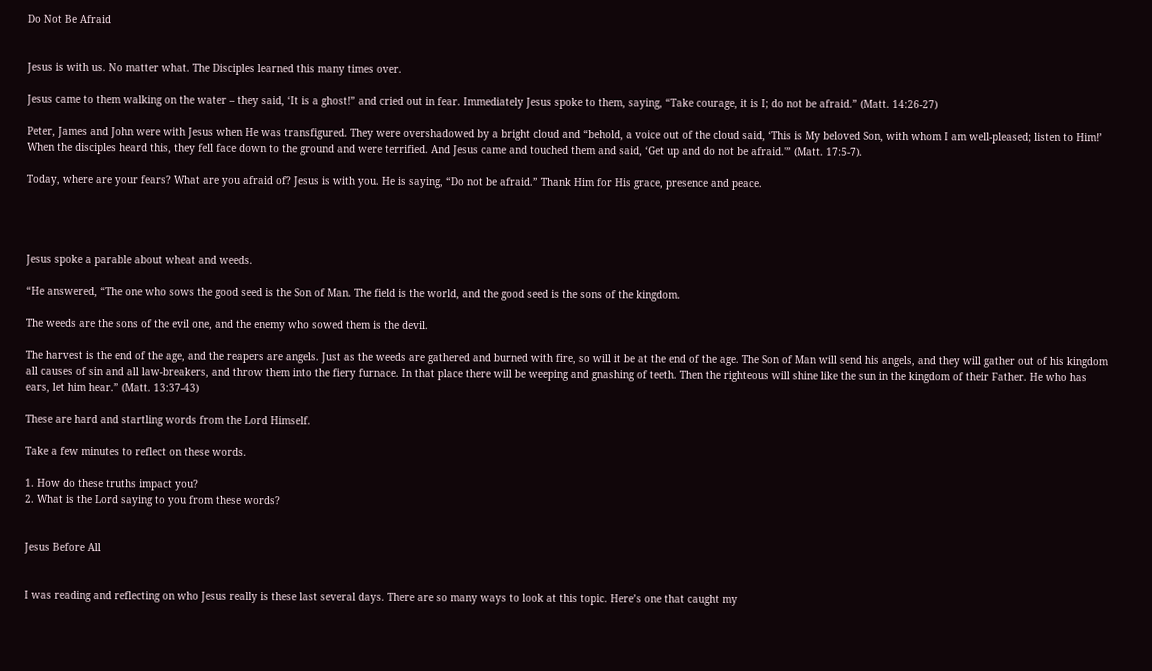Do Not Be Afraid


Jesus is with us. No matter what. The Disciples learned this many times over.

Jesus came to them walking on the water – they said, ‘It is a ghost!” and cried out in fear. Immediately Jesus spoke to them, saying, “Take courage, it is I; do not be afraid.” (Matt. 14:26-27)

Peter, James and John were with Jesus when He was transfigured. They were overshadowed by a bright cloud and “behold, a voice out of the cloud said, ‘This is My beloved Son, with whom I am well-pleased; listen to Him!’ When the disciples heard this, they fell face down to the ground and were terrified. And Jesus came and touched them and said, ‘Get up and do not be afraid.'” (Matt. 17:5-7).

Today, where are your fears? What are you afraid of? Jesus is with you. He is saying, “Do not be afraid.” Thank Him for His grace, presence and peace.




Jesus spoke a parable about wheat and weeds.

“He answered, “The one who sows the good seed is the Son of Man. The field is the world, and the good seed is the sons of the kingdom.

The weeds are the sons of the evil one, and the enemy who sowed them is the devil.

The harvest is the end of the age, and the reapers are angels. Just as the weeds are gathered and burned with fire, so will it be at the end of the age. The Son of Man will send his angels, and they will gather out of his kingdom all causes of sin and all law-breakers, and throw them into the fiery furnace. In that place there will be weeping and gnashing of teeth. Then the righteous will shine like the sun in the kingdom of their Father. He who has ears, let him hear.” (Matt. 13:37-43)

These are hard and startling words from the Lord Himself.

Take a few minutes to reflect on these words.

1. How do these truths impact you?
2. What is the Lord saying to you from these words?


Jesus Before All


I was reading and reflecting on who Jesus really is these last several days. There are so many ways to look at this topic. Here’s one that caught my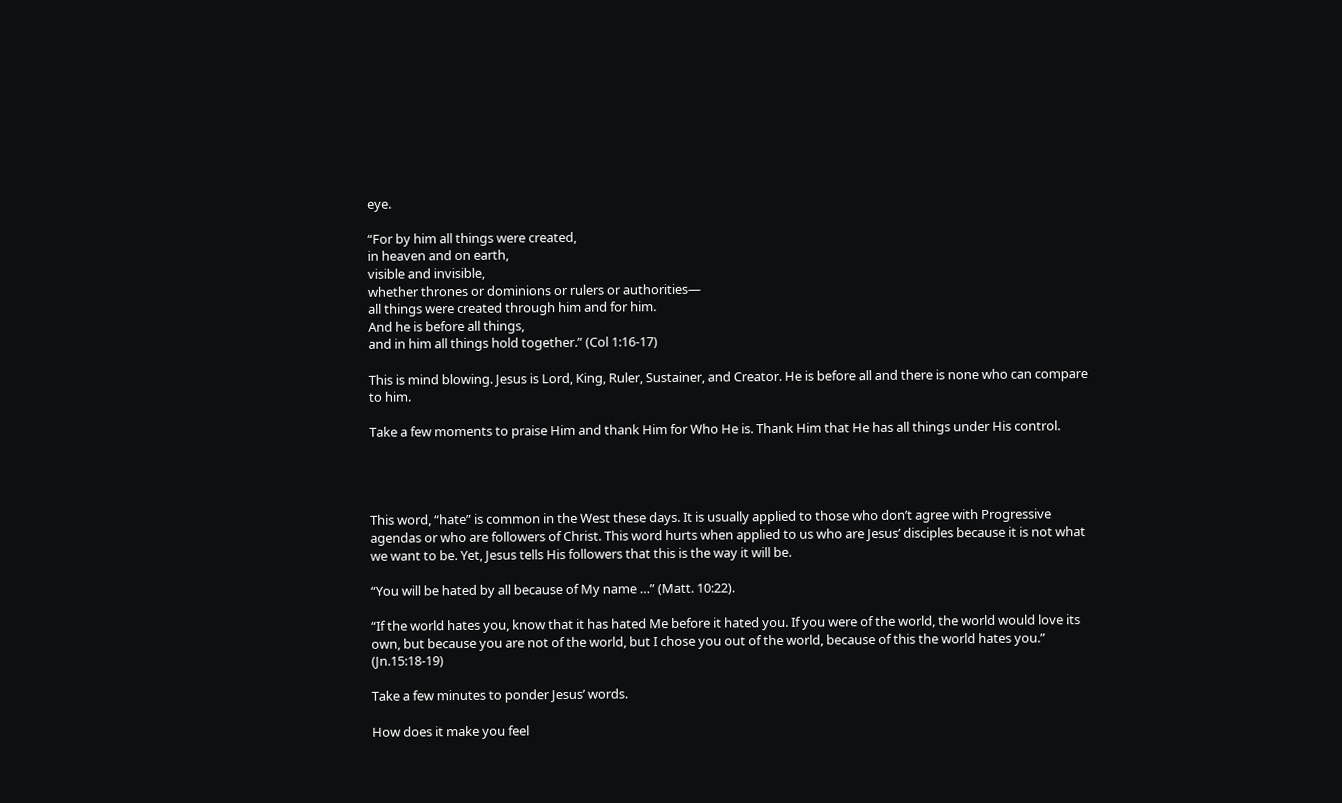eye.

“For by him all things were created,
in heaven and on earth,
visible and invisible,
whether thrones or dominions or rulers or authorities—
all things were created through him and for him.
And he is before all things,
and in him all things hold together.” (Col 1:16-17)

This is mind blowing. Jesus is Lord, King, Ruler, Sustainer, and Creator. He is before all and there is none who can compare to him.

Take a few moments to praise Him and thank Him for Who He is. Thank Him that He has all things under His control.




This word, “hate” is common in the West these days. It is usually applied to those who don’t agree with Progressive agendas or who are followers of Christ. This word hurts when applied to us who are Jesus’ disciples because it is not what we want to be. Yet, Jesus tells His followers that this is the way it will be.

“You will be hated by all because of My name …” (Matt. 10:22).

“If the world hates you, know that it has hated Me before it hated you. If you were of the world, the world would love its own, but because you are not of the world, but I chose you out of the world, because of this the world hates you.” (Jn.15:18-19)

Take a few minutes to ponder Jesus’ words.

How does it make you feel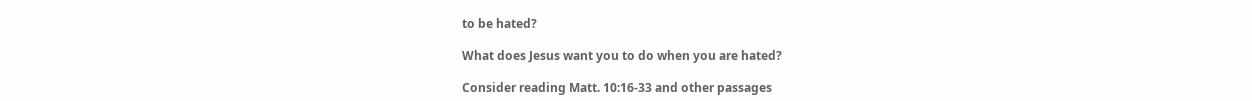to be hated?

What does Jesus want you to do when you are hated?

Consider reading Matt. 10:16-33 and other passages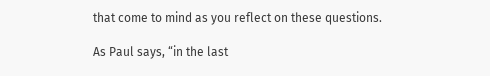that come to mind as you reflect on these questions.

As Paul says, “in the last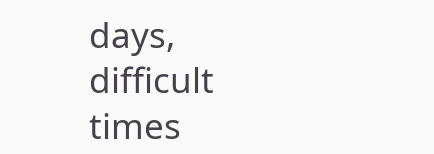days, difficult times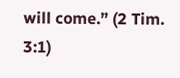will come.” (2 Tim. 3:1)